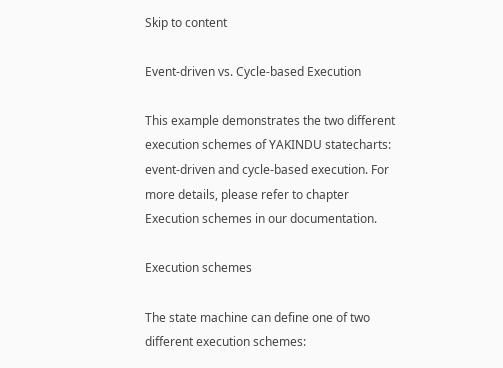Skip to content

Event-driven vs. Cycle-based Execution

This example demonstrates the two different execution schemes of YAKINDU statecharts: event-driven and cycle-based execution. For more details, please refer to chapter Execution schemes in our documentation.

Execution schemes

The state machine can define one of two different execution schemes: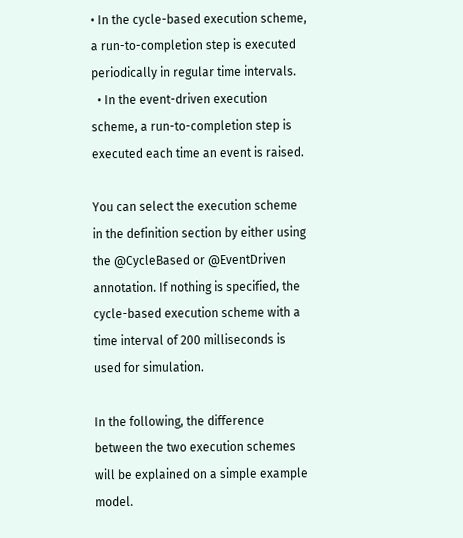• In the cycle-based execution scheme, a run-to-completion step is executed periodically in regular time intervals.
  • In the event-driven execution scheme, a run-to-completion step is executed each time an event is raised.

You can select the execution scheme in the definition section by either using the @CycleBased or @EventDriven annotation. If nothing is specified, the cycle-based execution scheme with a time interval of 200 milliseconds is used for simulation.

In the following, the difference between the two execution schemes will be explained on a simple example model.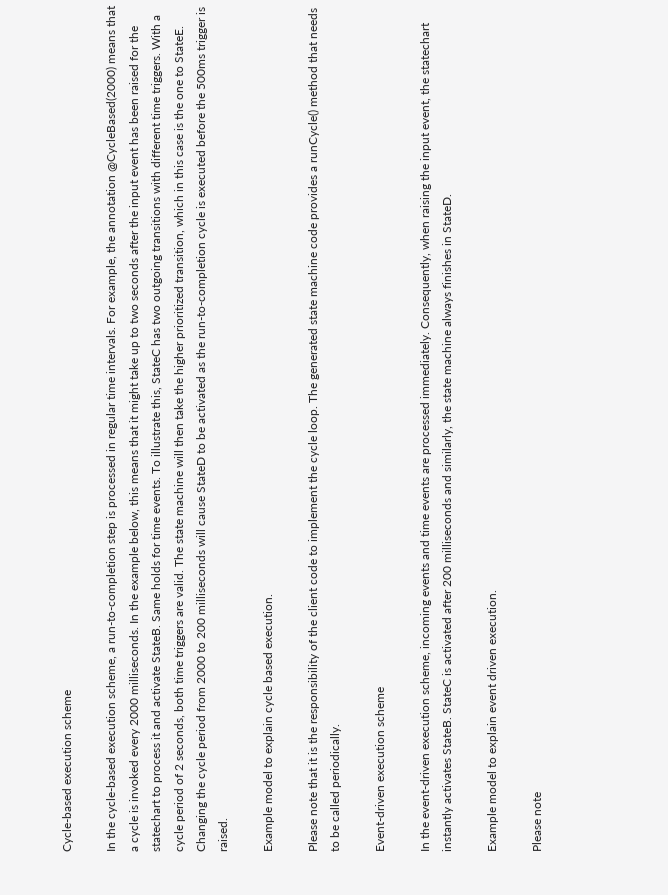Cycle-based execution scheme

In the cycle-based execution scheme, a run-to-completion step is processed in regular time intervals. For example, the annotation @CycleBased(2000) means that a cycle is invoked every 2000 milliseconds. In the example below, this means that it might take up to two seconds after the input event has been raised for the statechart to process it and activate StateB. Same holds for time events. To illustrate this, StateC has two outgoing transitions with different time triggers. With a cycle period of 2 seconds, both time triggers are valid. The state machine will then take the higher prioritized transition, which in this case is the one to StateE. Changing the cycle period from 2000 to 200 milliseconds will cause StateD to be activated as the run-to-completion cycle is executed before the 500ms trigger is raised.

Example model to explain cycle based execution.

Please note that it is the responsibility of the client code to implement the cycle loop. The generated state machine code provides a runCycle() method that needs to be called periodically.

Event-driven execution scheme

In the event-driven execution scheme, incoming events and time events are processed immediately. Consequently, when raising the input event, the statechart instantly activates StateB. StateC is activated after 200 milliseconds and similarly, the state machine always finishes in StateD.

Example model to explain event driven execution.

Please note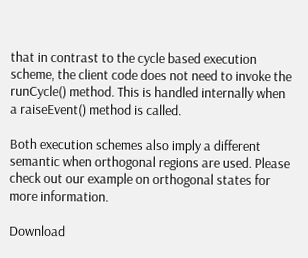that in contrast to the cycle based execution scheme, the client code does not need to invoke the runCycle() method. This is handled internally when a raiseEvent() method is called.

Both execution schemes also imply a different semantic when orthogonal regions are used. Please check out our example on orthogonal states for more information.

Download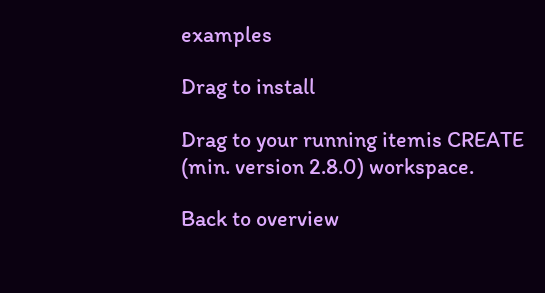examples

Drag to install

Drag to your running itemis CREATE (min. version 2.8.0) workspace.

Back to overview